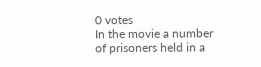0 votes
In the movie a number of prisoners held in a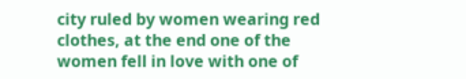city ruled by women wearing red clothes, at the end one of the women fell in love with one of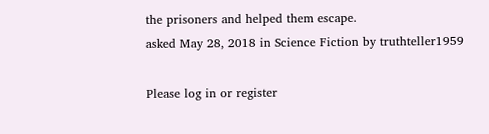the prisoners and helped them escape.
asked May 28, 2018 in Science Fiction by truthteller1959

Please log in or register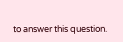to answer this question.